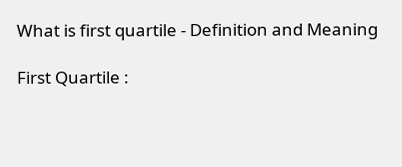What is first quartile - Definition and Meaning

First Quartile :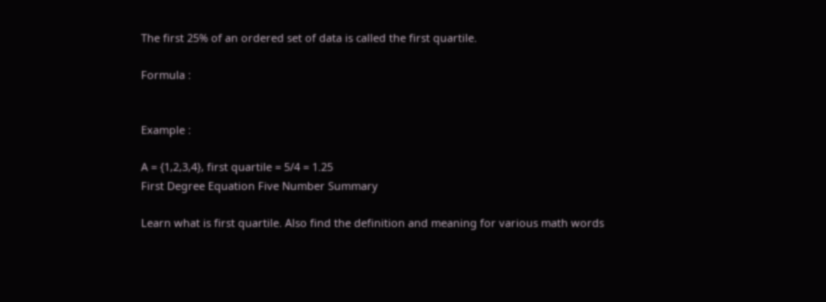The first 25% of an ordered set of data is called the first quartile.

Formula :


Example :

A = {1,2,3,4}, first quartile = 5/4 = 1.25
First Degree Equation Five Number Summary

Learn what is first quartile. Also find the definition and meaning for various math words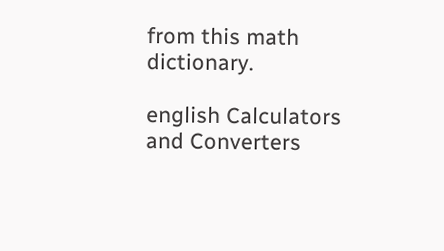from this math dictionary.

english Calculators and Converters